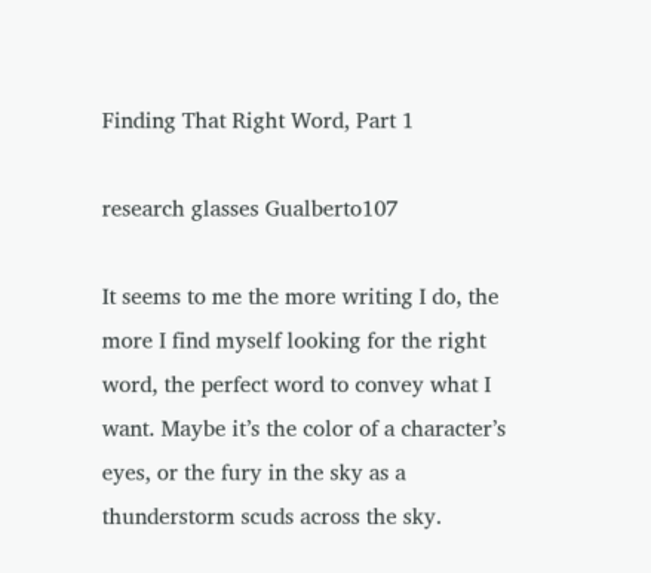Finding That Right Word, Part 1

research glasses Gualberto107

It seems to me the more writing I do, the more I find myself looking for the right word, the perfect word to convey what I want. Maybe it’s the color of a character’s eyes, or the fury in the sky as a thunderstorm scuds across the sky.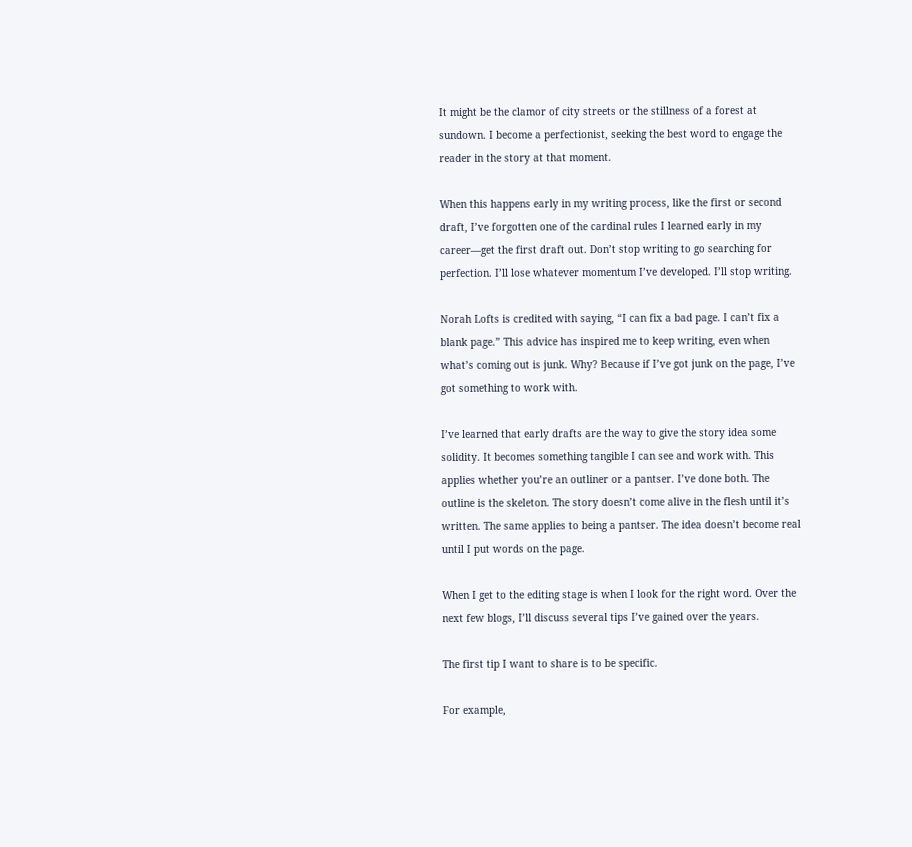It might be the clamor of city streets or the stillness of a forest at sundown. I become a perfectionist, seeking the best word to engage the reader in the story at that moment.

When this happens early in my writing process, like the first or second draft, I’ve forgotten one of the cardinal rules I learned early in my career—get the first draft out. Don’t stop writing to go searching for perfection. I’ll lose whatever momentum I’ve developed. I’ll stop writing.

Norah Lofts is credited with saying, “I can fix a bad page. I can’t fix a blank page.” This advice has inspired me to keep writing, even when what’s coming out is junk. Why? Because if I’ve got junk on the page, I’ve got something to work with.

I’ve learned that early drafts are the way to give the story idea some solidity. It becomes something tangible I can see and work with. This applies whether you’re an outliner or a pantser. I’ve done both. The outline is the skeleton. The story doesn’t come alive in the flesh until it’s written. The same applies to being a pantser. The idea doesn’t become real until I put words on the page.

When I get to the editing stage is when I look for the right word. Over the next few blogs, I’ll discuss several tips I’ve gained over the years.

The first tip I want to share is to be specific.

For example,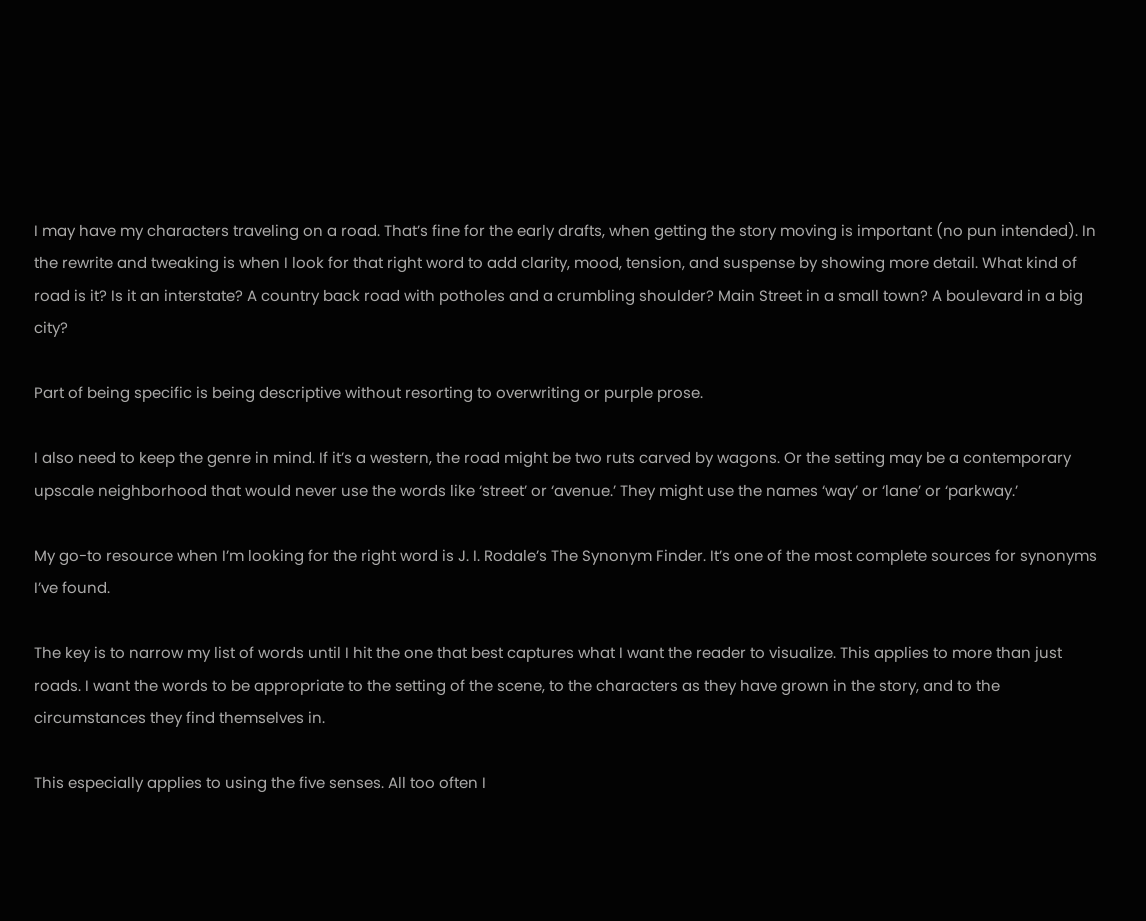I may have my characters traveling on a road. That’s fine for the early drafts, when getting the story moving is important (no pun intended). In the rewrite and tweaking is when I look for that right word to add clarity, mood, tension, and suspense by showing more detail. What kind of road is it? Is it an interstate? A country back road with potholes and a crumbling shoulder? Main Street in a small town? A boulevard in a big city?

Part of being specific is being descriptive without resorting to overwriting or purple prose.

I also need to keep the genre in mind. If it’s a western, the road might be two ruts carved by wagons. Or the setting may be a contemporary upscale neighborhood that would never use the words like ‘street’ or ‘avenue.’ They might use the names ‘way’ or ‘lane’ or ‘parkway.’

My go-to resource when I’m looking for the right word is J. I. Rodale’s The Synonym Finder. It’s one of the most complete sources for synonyms I’ve found.

The key is to narrow my list of words until I hit the one that best captures what I want the reader to visualize. This applies to more than just roads. I want the words to be appropriate to the setting of the scene, to the characters as they have grown in the story, and to the circumstances they find themselves in.

This especially applies to using the five senses. All too often I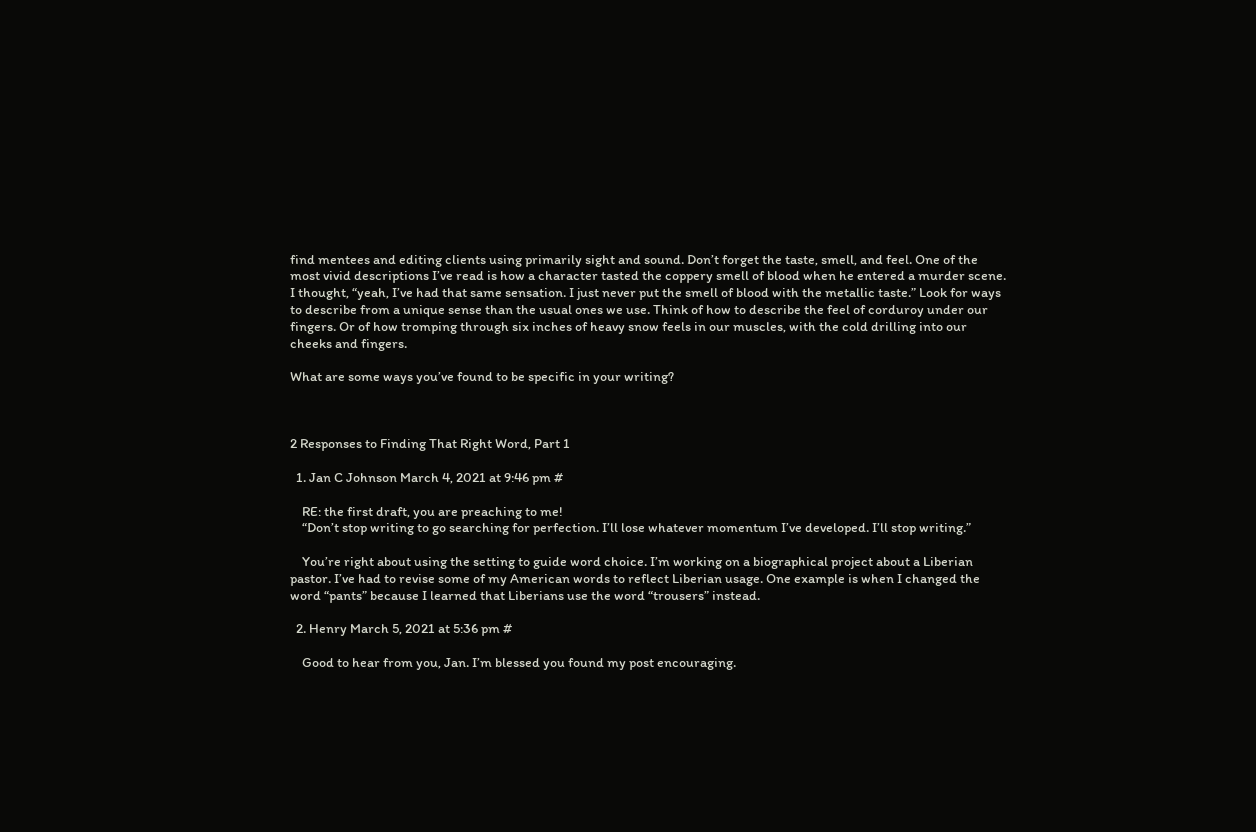find mentees and editing clients using primarily sight and sound. Don’t forget the taste, smell, and feel. One of the most vivid descriptions I’ve read is how a character tasted the coppery smell of blood when he entered a murder scene. I thought, “yeah, I’ve had that same sensation. I just never put the smell of blood with the metallic taste.” Look for ways to describe from a unique sense than the usual ones we use. Think of how to describe the feel of corduroy under our fingers. Or of how tromping through six inches of heavy snow feels in our muscles, with the cold drilling into our cheeks and fingers.

What are some ways you’ve found to be specific in your writing?



2 Responses to Finding That Right Word, Part 1

  1. Jan C Johnson March 4, 2021 at 9:46 pm #

    RE: the first draft, you are preaching to me!
    “Don’t stop writing to go searching for perfection. I’ll lose whatever momentum I’ve developed. I’ll stop writing.”

    You’re right about using the setting to guide word choice. I’m working on a biographical project about a Liberian pastor. I’ve had to revise some of my American words to reflect Liberian usage. One example is when I changed the word “pants” because I learned that Liberians use the word “trousers” instead.

  2. Henry March 5, 2021 at 5:36 pm #

    Good to hear from you, Jan. I’m blessed you found my post encouraging.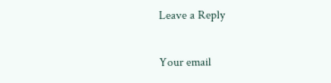Leave a Reply

Your email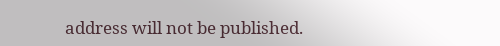address will not be published.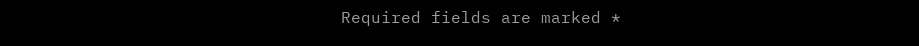Required fields are marked *